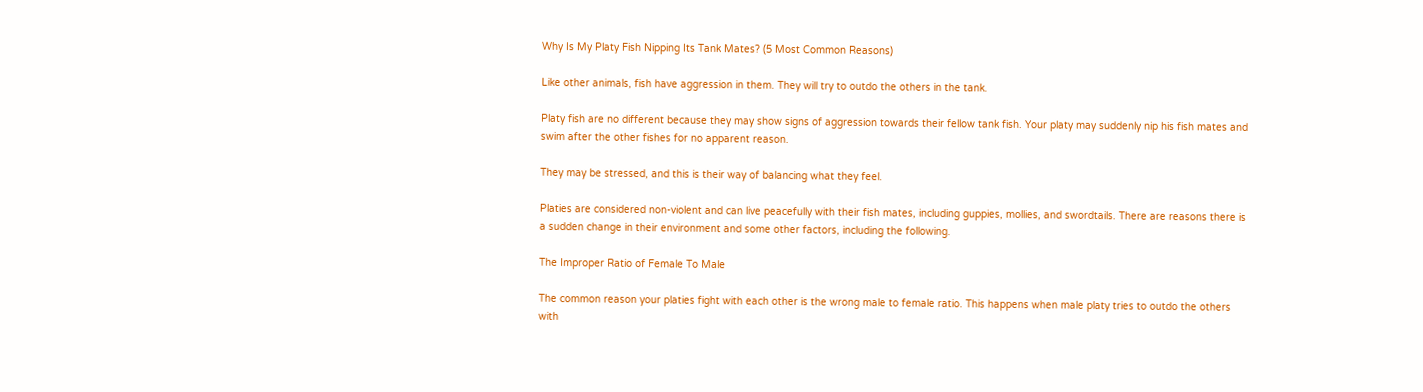Why Is My Platy Fish Nipping Its Tank Mates? (5 Most Common Reasons)

Like other animals, fish have aggression in them. They will try to outdo the others in the tank.

Platy fish are no different because they may show signs of aggression towards their fellow tank fish. Your platy may suddenly nip his fish mates and swim after the other fishes for no apparent reason.

They may be stressed, and this is their way of balancing what they feel.

Platies are considered non-violent and can live peacefully with their fish mates, including guppies, mollies, and swordtails. There are reasons there is a sudden change in their environment and some other factors, including the following.

The Improper Ratio of Female To Male

The common reason your platies fight with each other is the wrong male to female ratio. This happens when male platy tries to outdo the others with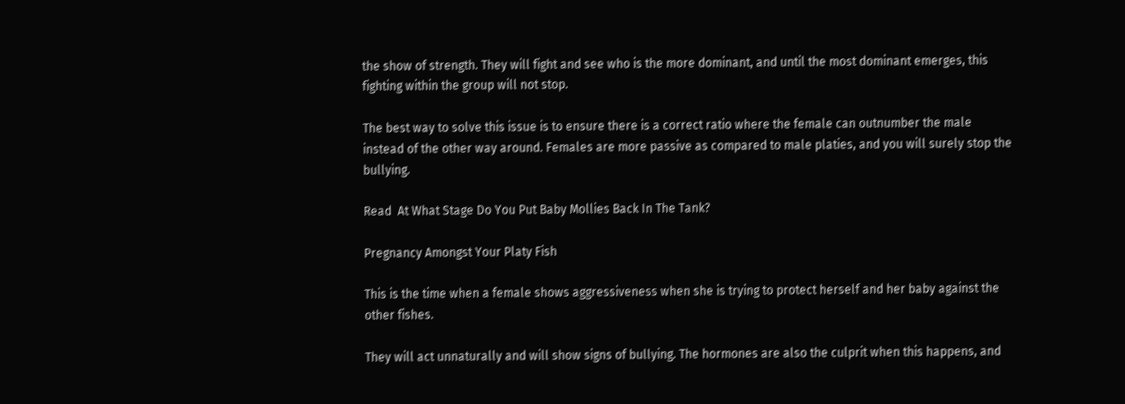the show of strength. They will fight and see who is the more dominant, and until the most dominant emerges, this fighting within the group will not stop.

The best way to solve this issue is to ensure there is a correct ratio where the female can outnumber the male instead of the other way around. Females are more passive as compared to male platies, and you will surely stop the bullying.

Read  At What Stage Do You Put Baby Mollies Back In The Tank?

Pregnancy Amongst Your Platy Fish

This is the time when a female shows aggressiveness when she is trying to protect herself and her baby against the other fishes.

They will act unnaturally and will show signs of bullying. The hormones are also the culprit when this happens, and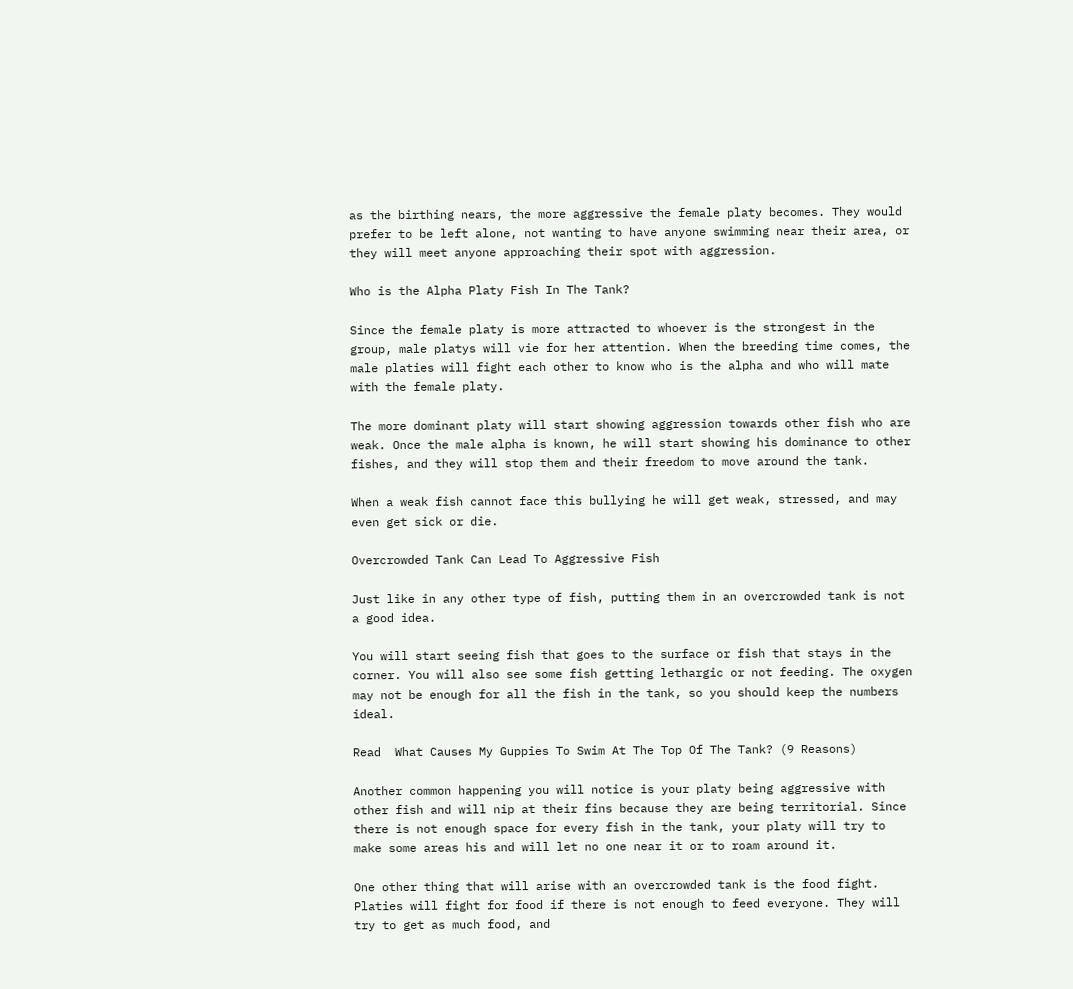as the birthing nears, the more aggressive the female platy becomes. They would prefer to be left alone, not wanting to have anyone swimming near their area, or they will meet anyone approaching their spot with aggression.

Who is the Alpha Platy Fish In The Tank?

Since the female platy is more attracted to whoever is the strongest in the group, male platys will vie for her attention. When the breeding time comes, the male platies will fight each other to know who is the alpha and who will mate with the female platy.

The more dominant platy will start showing aggression towards other fish who are weak. Once the male alpha is known, he will start showing his dominance to other fishes, and they will stop them and their freedom to move around the tank.

When a weak fish cannot face this bullying he will get weak, stressed, and may even get sick or die.

Overcrowded Tank Can Lead To Aggressive Fish

Just like in any other type of fish, putting them in an overcrowded tank is not a good idea.

You will start seeing fish that goes to the surface or fish that stays in the corner. You will also see some fish getting lethargic or not feeding. The oxygen may not be enough for all the fish in the tank, so you should keep the numbers ideal.

Read  What Causes My Guppies To Swim At The Top Of The Tank? (9 Reasons)

Another common happening you will notice is your platy being aggressive with other fish and will nip at their fins because they are being territorial. Since there is not enough space for every fish in the tank, your platy will try to make some areas his and will let no one near it or to roam around it.

One other thing that will arise with an overcrowded tank is the food fight. Platies will fight for food if there is not enough to feed everyone. They will try to get as much food, and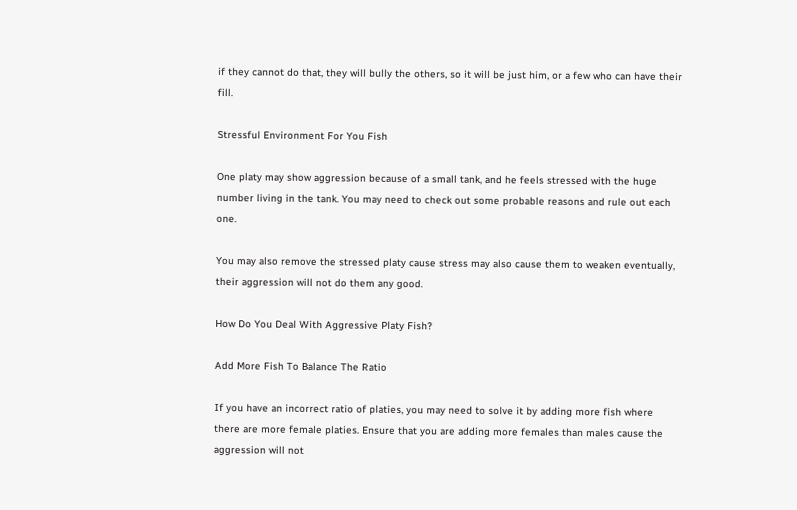if they cannot do that, they will bully the others, so it will be just him, or a few who can have their fill.

Stressful Environment For You Fish

One platy may show aggression because of a small tank, and he feels stressed with the huge number living in the tank. You may need to check out some probable reasons and rule out each one.

You may also remove the stressed platy cause stress may also cause them to weaken eventually, their aggression will not do them any good.

How Do You Deal With Aggressive Platy Fish?

Add More Fish To Balance The Ratio

If you have an incorrect ratio of platies, you may need to solve it by adding more fish where there are more female platies. Ensure that you are adding more females than males cause the aggression will not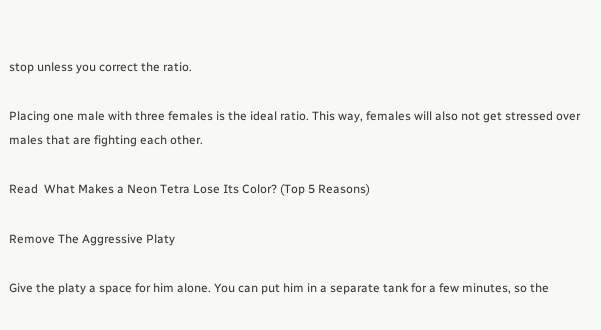stop unless you correct the ratio.

Placing one male with three females is the ideal ratio. This way, females will also not get stressed over males that are fighting each other.

Read  What Makes a Neon Tetra Lose Its Color? (Top 5 Reasons)

Remove The Aggressive Platy

Give the platy a space for him alone. You can put him in a separate tank for a few minutes, so the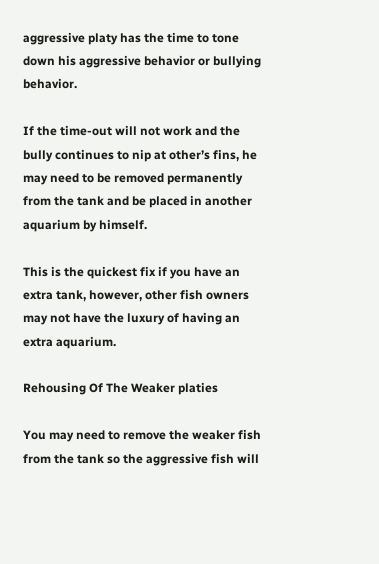aggressive platy has the time to tone down his aggressive behavior or bullying behavior.

If the time-out will not work and the bully continues to nip at other’s fins, he may need to be removed permanently from the tank and be placed in another aquarium by himself.

This is the quickest fix if you have an extra tank, however, other fish owners may not have the luxury of having an extra aquarium.

Rehousing Of The Weaker platies

You may need to remove the weaker fish from the tank so the aggressive fish will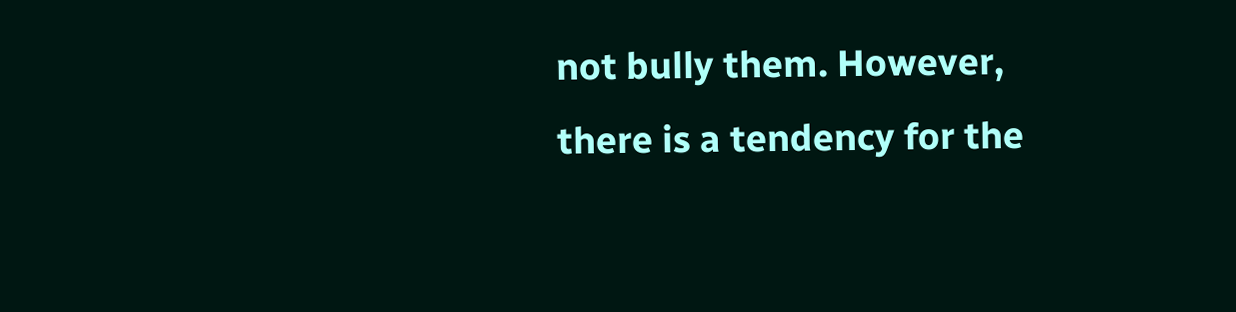not bully them. However, there is a tendency for the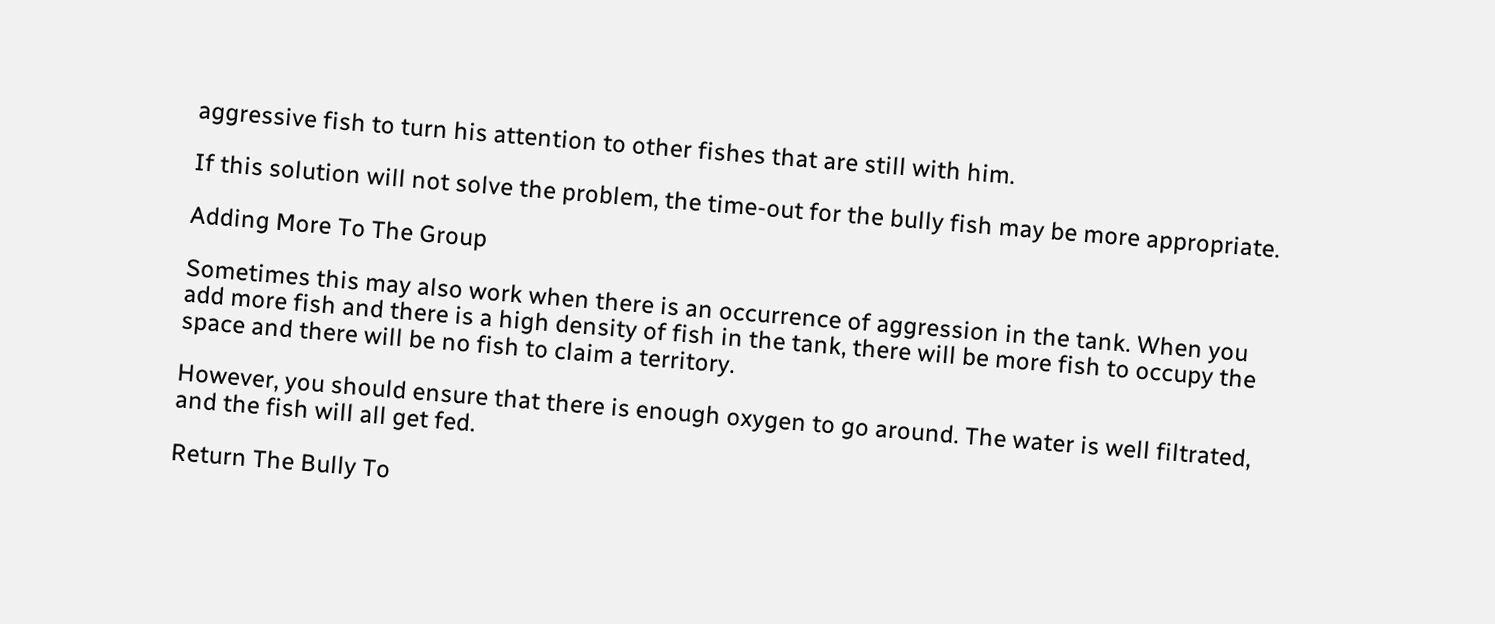aggressive fish to turn his attention to other fishes that are still with him.

If this solution will not solve the problem, the time-out for the bully fish may be more appropriate.

Adding More To The Group

Sometimes this may also work when there is an occurrence of aggression in the tank. When you add more fish and there is a high density of fish in the tank, there will be more fish to occupy the space and there will be no fish to claim a territory.

However, you should ensure that there is enough oxygen to go around. The water is well filtrated, and the fish will all get fed.

Return The Bully To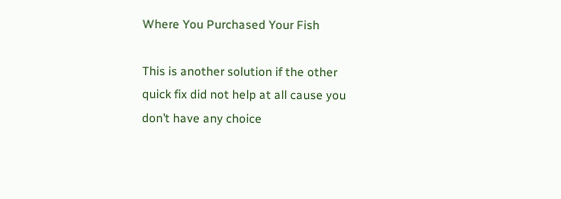Where You Purchased Your Fish

This is another solution if the other quick fix did not help at all cause you don’t have any choice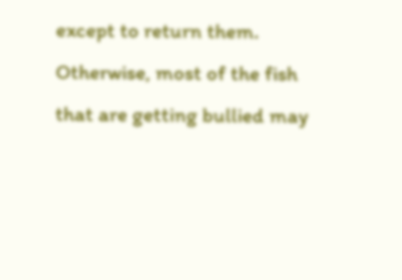except to return them. Otherwise, most of the fish that are getting bullied may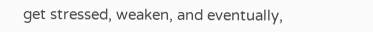get stressed, weaken, and eventually,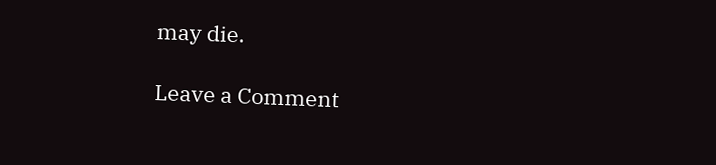may die.

Leave a Comment